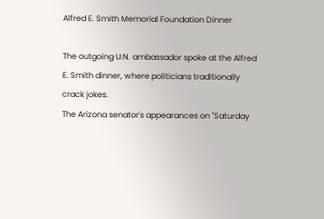Alfred E. Smith Memorial Foundation Dinner

The outgoing U.N. ambassador spoke at the Alfred E. Smith dinner, where politicians traditionally crack jokes.
The Arizona senator's appearances on "Saturday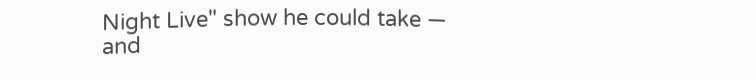Night Live" show he could take — and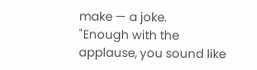make — a joke.
"Enough with the applause, you sound like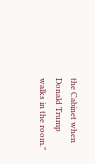the Cabinet when Donald Trump walks in the room."